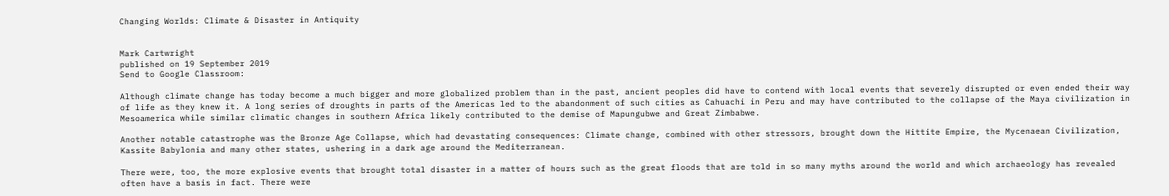Changing Worlds: Climate & Disaster in Antiquity


Mark Cartwright
published on 19 September 2019
Send to Google Classroom:

Although climate change has today become a much bigger and more globalized problem than in the past, ancient peoples did have to contend with local events that severely disrupted or even ended their way of life as they knew it. A long series of droughts in parts of the Americas led to the abandonment of such cities as Cahuachi in Peru and may have contributed to the collapse of the Maya civilization in Mesoamerica while similar climatic changes in southern Africa likely contributed to the demise of Mapungubwe and Great Zimbabwe.

Another notable catastrophe was the Bronze Age Collapse, which had devastating consequences: Climate change, combined with other stressors, brought down the Hittite Empire, the Mycenaean Civilization, Kassite Babylonia and many other states, ushering in a dark age around the Mediterranean.

There were, too, the more explosive events that brought total disaster in a matter of hours such as the great floods that are told in so many myths around the world and which archaeology has revealed often have a basis in fact. There were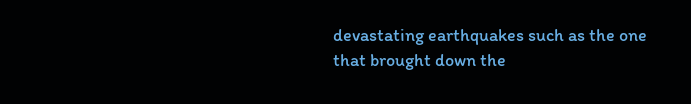devastating earthquakes such as the one that brought down the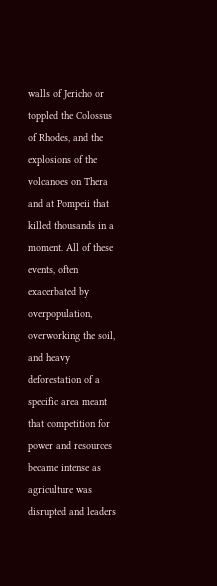walls of Jericho or toppled the Colossus of Rhodes, and the explosions of the volcanoes on Thera and at Pompeii that killed thousands in a moment. All of these events, often exacerbated by overpopulation, overworking the soil, and heavy deforestation of a specific area meant that competition for power and resources became intense as agriculture was disrupted and leaders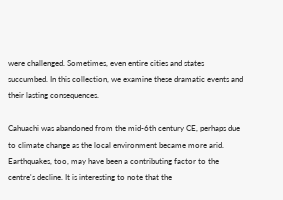were challenged. Sometimes, even entire cities and states succumbed. In this collection, we examine these dramatic events and their lasting consequences.

Cahuachi was abandoned from the mid-6th century CE, perhaps due to climate change as the local environment became more arid. Earthquakes, too, may have been a contributing factor to the centre's decline. It is interesting to note that the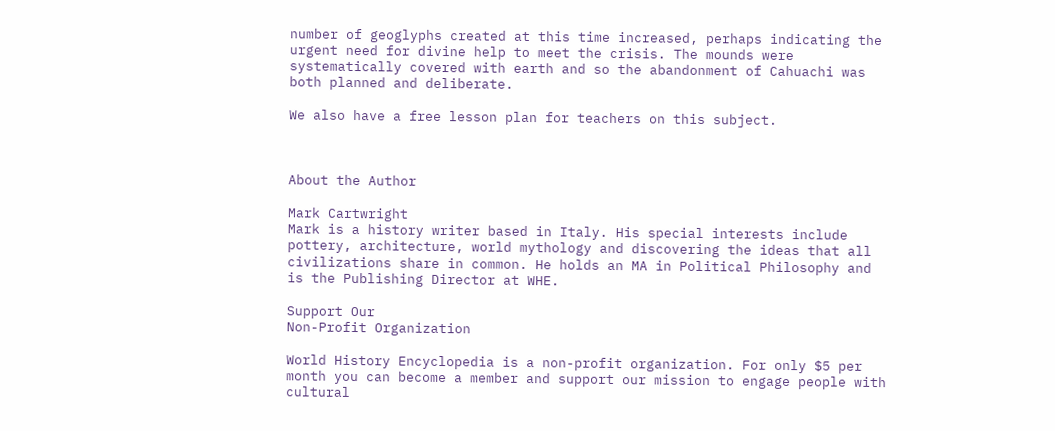number of geoglyphs created at this time increased, perhaps indicating the urgent need for divine help to meet the crisis. The mounds were systematically covered with earth and so the abandonment of Cahuachi was both planned and deliberate.

We also have a free lesson plan for teachers on this subject.



About the Author

Mark Cartwright
Mark is a history writer based in Italy. His special interests include pottery, architecture, world mythology and discovering the ideas that all civilizations share in common. He holds an MA in Political Philosophy and is the Publishing Director at WHE.

Support Our
Non-Profit Organization

World History Encyclopedia is a non-profit organization. For only $5 per month you can become a member and support our mission to engage people with cultural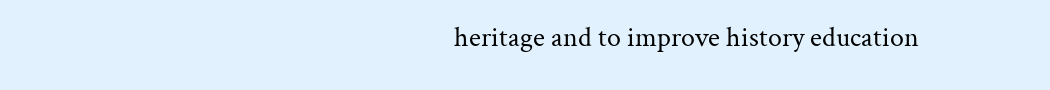heritage and to improve history education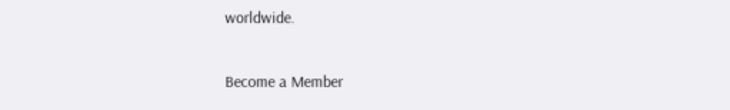worldwide.

Become a Member